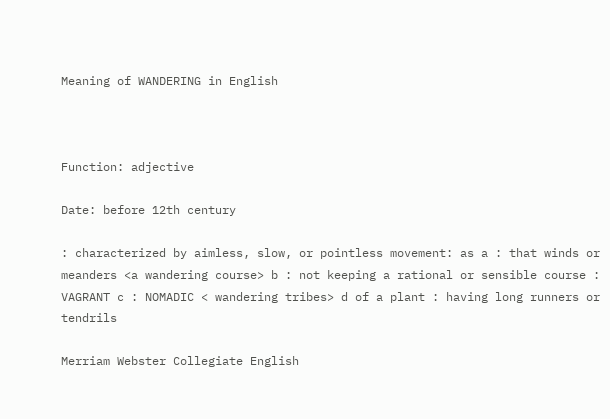Meaning of WANDERING in English



Function: adjective

Date: before 12th century

: characterized by aimless, slow, or pointless movement: as a : that winds or meanders <a wandering course> b : not keeping a rational or sensible course : VAGRANT c : NOMADIC < wandering tribes> d of a plant : having long runners or tendrils

Merriam Webster Collegiate English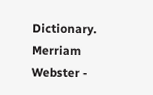Dictionary.      Merriam Webster -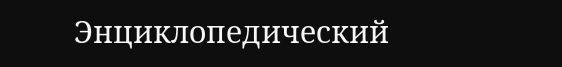Энциклопедический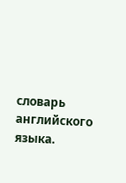словарь английского языка.